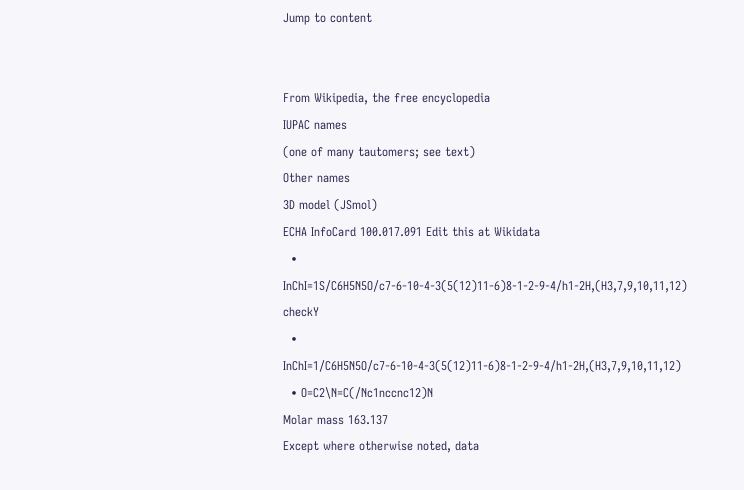Jump to content


From Wikipedia, the free encyclopedia
IUPAC names
(one of many tautomers; see text)
Other names
3D model (JSmol)
ECHA InfoCard 100.017.091 Edit this at Wikidata
  • InChI=1S/C6H5N5O/c7-6-10-4-3(5(12)11-6)8-1-2-9-4/h1-2H,(H3,7,9,10,11,12) checkY
  • InChI=1/C6H5N5O/c7-6-10-4-3(5(12)11-6)8-1-2-9-4/h1-2H,(H3,7,9,10,11,12)
  • O=C2\N=C(/Nc1nccnc12)N
Molar mass 163.137
Except where otherwise noted, data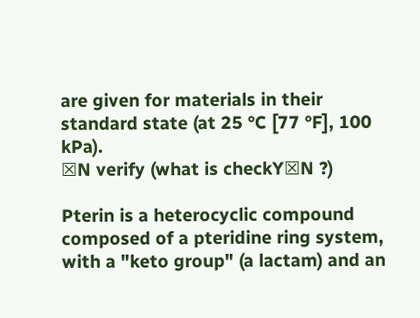are given for materials in their standard state (at 25 °C [77 °F], 100 kPa).
☒N verify (what is checkY☒N ?)

Pterin is a heterocyclic compound composed of a pteridine ring system, with a "keto group" (a lactam) and an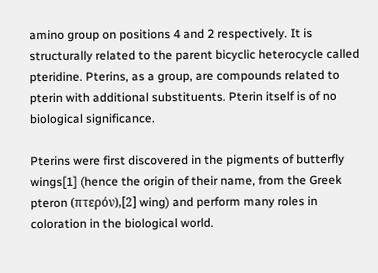amino group on positions 4 and 2 respectively. It is structurally related to the parent bicyclic heterocycle called pteridine. Pterins, as a group, are compounds related to pterin with additional substituents. Pterin itself is of no biological significance.

Pterins were first discovered in the pigments of butterfly wings[1] (hence the origin of their name, from the Greek pteron (πτερόν),[2] wing) and perform many roles in coloration in the biological world.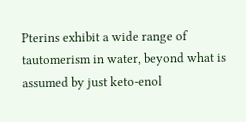Pterins exhibit a wide range of tautomerism in water, beyond what is assumed by just keto-enol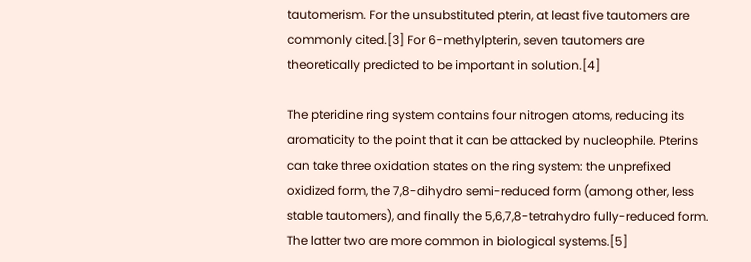tautomerism. For the unsubstituted pterin, at least five tautomers are commonly cited.[3] For 6-methylpterin, seven tautomers are theoretically predicted to be important in solution.[4]

The pteridine ring system contains four nitrogen atoms, reducing its aromaticity to the point that it can be attacked by nucleophile. Pterins can take three oxidation states on the ring system: the unprefixed oxidized form, the 7,8-dihydro semi-reduced form (among other, less stable tautomers), and finally the 5,6,7,8-tetrahydro fully-reduced form. The latter two are more common in biological systems.[5]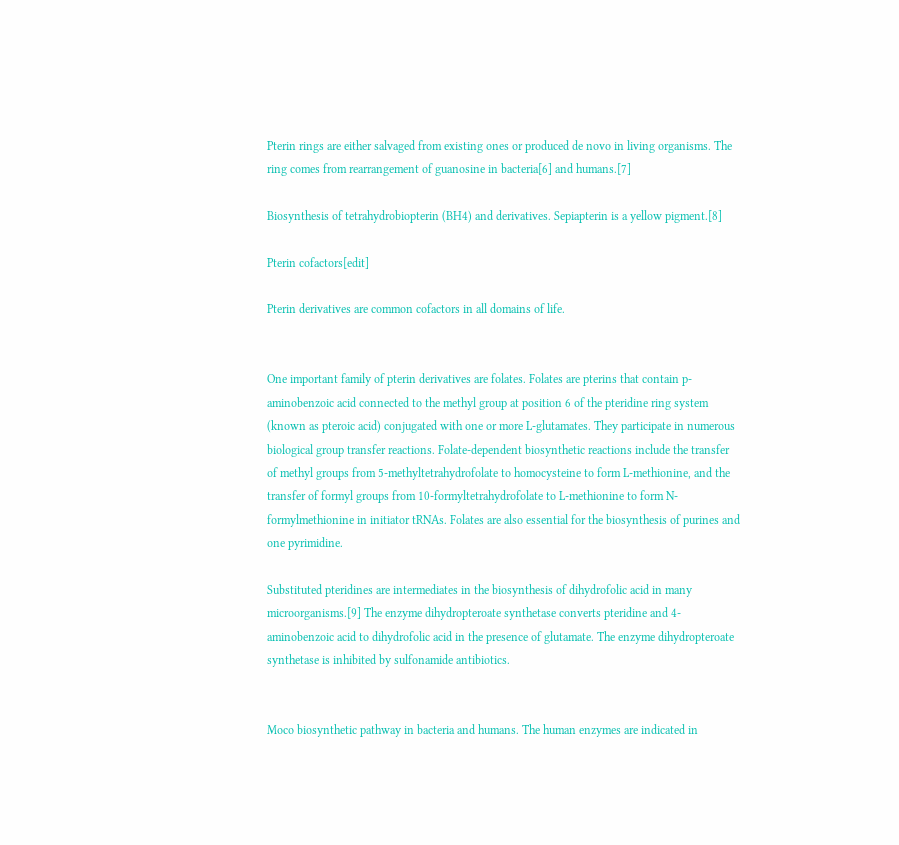Pterin rings are either salvaged from existing ones or produced de novo in living organisms. The ring comes from rearrangement of guanosine in bacteria[6] and humans.[7]

Biosynthesis of tetrahydrobiopterin (BH4) and derivatives. Sepiapterin is a yellow pigment.[8]

Pterin cofactors[edit]

Pterin derivatives are common cofactors in all domains of life.


One important family of pterin derivatives are folates. Folates are pterins that contain p-aminobenzoic acid connected to the methyl group at position 6 of the pteridine ring system (known as pteroic acid) conjugated with one or more L-glutamates. They participate in numerous biological group transfer reactions. Folate-dependent biosynthetic reactions include the transfer of methyl groups from 5-methyltetrahydrofolate to homocysteine to form L-methionine, and the transfer of formyl groups from 10-formyltetrahydrofolate to L-methionine to form N-formylmethionine in initiator tRNAs. Folates are also essential for the biosynthesis of purines and one pyrimidine.

Substituted pteridines are intermediates in the biosynthesis of dihydrofolic acid in many microorganisms.[9] The enzyme dihydropteroate synthetase converts pteridine and 4-aminobenzoic acid to dihydrofolic acid in the presence of glutamate. The enzyme dihydropteroate synthetase is inhibited by sulfonamide antibiotics.


Moco biosynthetic pathway in bacteria and humans. The human enzymes are indicated in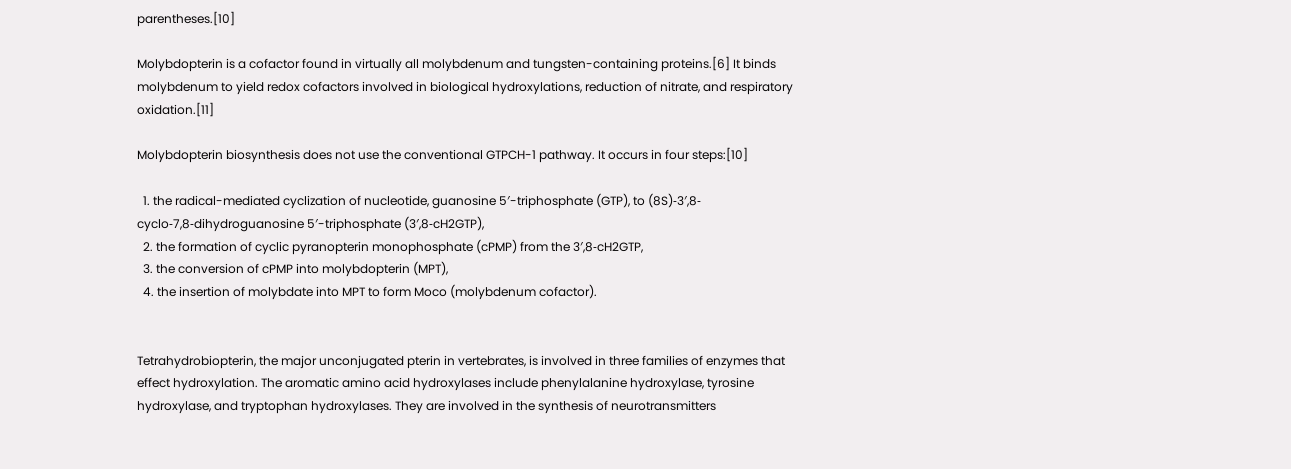parentheses.[10]

Molybdopterin is a cofactor found in virtually all molybdenum and tungsten-containing proteins.[6] It binds molybdenum to yield redox cofactors involved in biological hydroxylations, reduction of nitrate, and respiratory oxidation.[11]

Molybdopterin biosynthesis does not use the conventional GTPCH-1 pathway. It occurs in four steps:[10]

  1. the radical-mediated cyclization of nucleotide, guanosine 5′-triphosphate (GTP), to (8S)‑3′,8‐cyclo‑7,8‑dihydroguanosine 5′-triphosphate (3′,8‑cH2GTP),
  2. the formation of cyclic pyranopterin monophosphate (cPMP) from the 3′,8‑cH2GTP,
  3. the conversion of cPMP into molybdopterin (MPT),
  4. the insertion of molybdate into MPT to form Moco (molybdenum cofactor).


Tetrahydrobiopterin, the major unconjugated pterin in vertebrates, is involved in three families of enzymes that effect hydroxylation. The aromatic amino acid hydroxylases include phenylalanine hydroxylase, tyrosine hydroxylase, and tryptophan hydroxylases. They are involved in the synthesis of neurotransmitters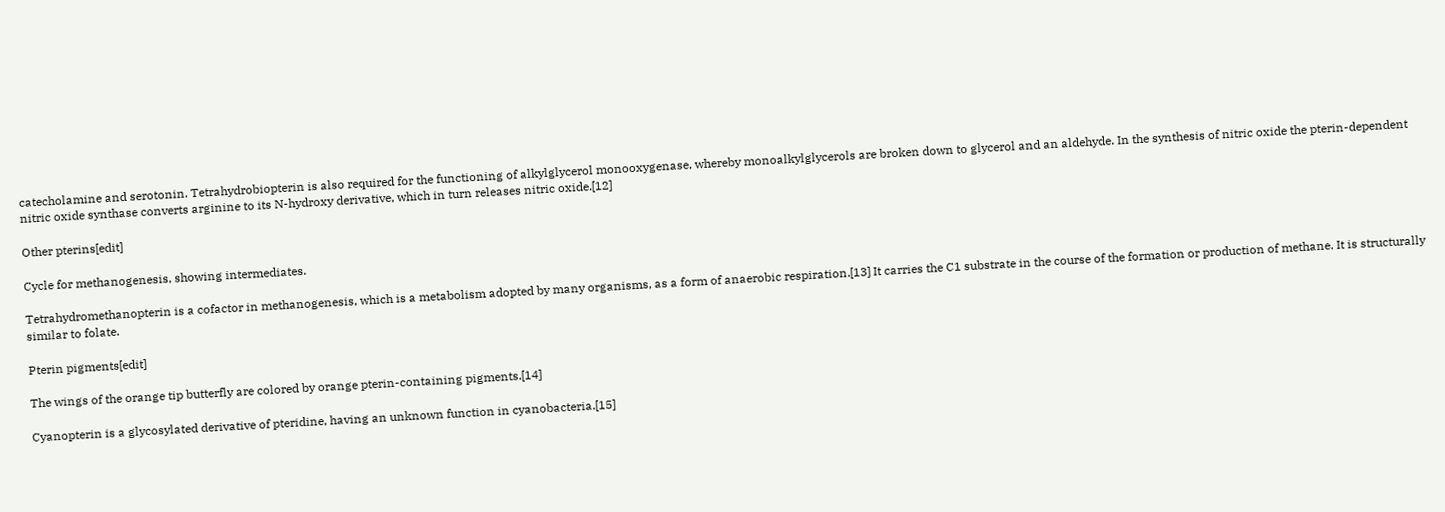catecholamine and serotonin. Tetrahydrobiopterin is also required for the functioning of alkylglycerol monooxygenase, whereby monoalkylglycerols are broken down to glycerol and an aldehyde. In the synthesis of nitric oxide the pterin-dependent nitric oxide synthase converts arginine to its N-hydroxy derivative, which in turn releases nitric oxide.[12]

Other pterins[edit]

Cycle for methanogenesis, showing intermediates.

Tetrahydromethanopterin is a cofactor in methanogenesis, which is a metabolism adopted by many organisms, as a form of anaerobic respiration.[13] It carries the C1 substrate in the course of the formation or production of methane. It is structurally similar to folate.

Pterin pigments[edit]

The wings of the orange tip butterfly are colored by orange pterin-containing pigments.[14]

Cyanopterin is a glycosylated derivative of pteridine, having an unknown function in cyanobacteria.[15]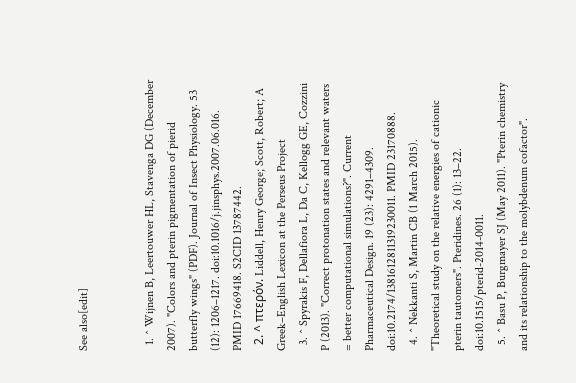See also[edit]


  1. ^ Wijnen B, Leertouwer HL, Stavenga DG (December 2007). "Colors and pterin pigmentation of pierid butterfly wings" (PDF). Journal of Insect Physiology. 53 (12): 1206–1217. doi:10.1016/j.jinsphys.2007.06.016. PMID 17669418. S2CID 13787442.
  2. ^ πτερόν. Liddell, Henry George; Scott, Robert; A Greek–English Lexicon at the Perseus Project
  3. ^ Spyrakis F, Dellafiora L, Da C, Kellogg GE, Cozzini P (2013). "Correct protonation states and relevant waters = better computational simulations?". Current Pharmaceutical Design. 19 (23): 4291–4309. doi:10.2174/1381612811319230011. PMID 23170888.
  4. ^ Nekkanti S, Martin CB (1 March 2015). "Theoretical study on the relative energies of cationic pterin tautomers". Pteridines. 26 (1): 13–22. doi:10.1515/pterid-2014-0011.
  5. ^ Basu P, Burgmayer SJ (May 2011). "Pterin chemistry and its relationship to the molybdenum cofactor".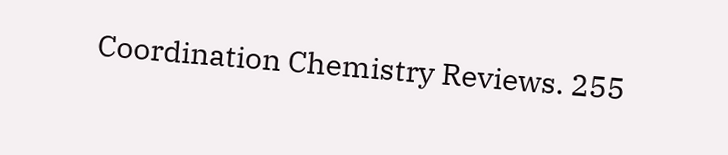Coordination Chemistry Reviews. 255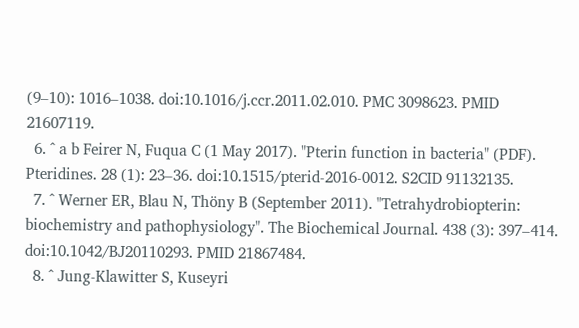(9–10): 1016–1038. doi:10.1016/j.ccr.2011.02.010. PMC 3098623. PMID 21607119.
  6. ^ a b Feirer N, Fuqua C (1 May 2017). "Pterin function in bacteria" (PDF). Pteridines. 28 (1): 23–36. doi:10.1515/pterid-2016-0012. S2CID 91132135.
  7. ^ Werner ER, Blau N, Thöny B (September 2011). "Tetrahydrobiopterin: biochemistry and pathophysiology". The Biochemical Journal. 438 (3): 397–414. doi:10.1042/BJ20110293. PMID 21867484.
  8. ^ Jung-Klawitter S, Kuseyri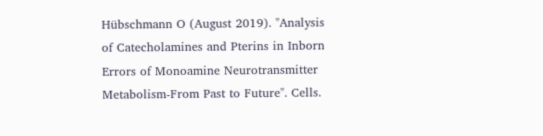Hübschmann O (August 2019). "Analysis of Catecholamines and Pterins in Inborn Errors of Monoamine Neurotransmitter Metabolism-From Past to Future". Cells.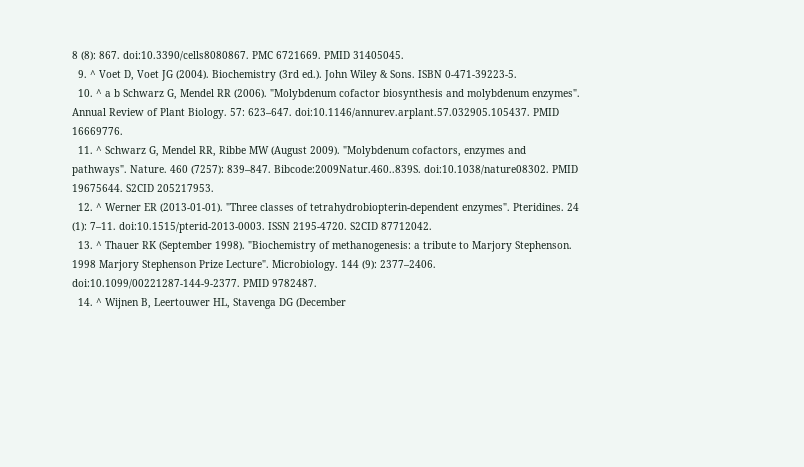8 (8): 867. doi:10.3390/cells8080867. PMC 6721669. PMID 31405045.
  9. ^ Voet D, Voet JG (2004). Biochemistry (3rd ed.). John Wiley & Sons. ISBN 0-471-39223-5.
  10. ^ a b Schwarz G, Mendel RR (2006). "Molybdenum cofactor biosynthesis and molybdenum enzymes". Annual Review of Plant Biology. 57: 623–647. doi:10.1146/annurev.arplant.57.032905.105437. PMID 16669776.
  11. ^ Schwarz G, Mendel RR, Ribbe MW (August 2009). "Molybdenum cofactors, enzymes and pathways". Nature. 460 (7257): 839–847. Bibcode:2009Natur.460..839S. doi:10.1038/nature08302. PMID 19675644. S2CID 205217953.
  12. ^ Werner ER (2013-01-01). "Three classes of tetrahydrobiopterin-dependent enzymes". Pteridines. 24 (1): 7–11. doi:10.1515/pterid-2013-0003. ISSN 2195-4720. S2CID 87712042.
  13. ^ Thauer RK (September 1998). "Biochemistry of methanogenesis: a tribute to Marjory Stephenson. 1998 Marjory Stephenson Prize Lecture". Microbiology. 144 (9): 2377–2406. doi:10.1099/00221287-144-9-2377. PMID 9782487.
  14. ^ Wijnen B, Leertouwer HL, Stavenga DG (December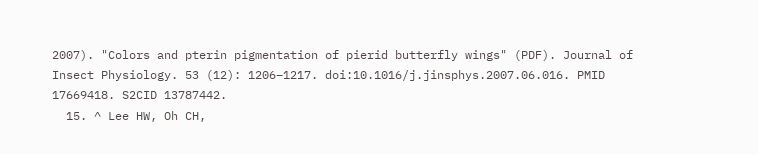2007). "Colors and pterin pigmentation of pierid butterfly wings" (PDF). Journal of Insect Physiology. 53 (12): 1206–1217. doi:10.1016/j.jinsphys.2007.06.016. PMID 17669418. S2CID 13787442.
  15. ^ Lee HW, Oh CH,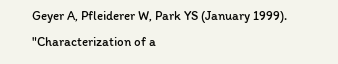Geyer A, Pfleiderer W, Park YS (January 1999). "Characterization of a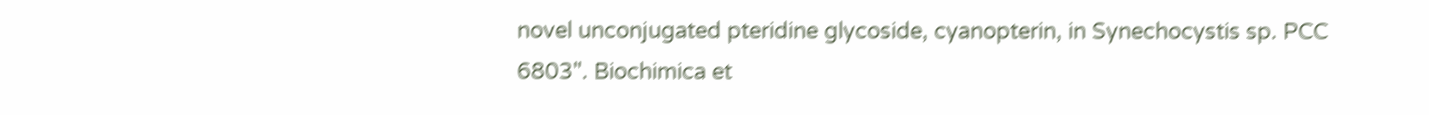novel unconjugated pteridine glycoside, cyanopterin, in Synechocystis sp. PCC 6803". Biochimica et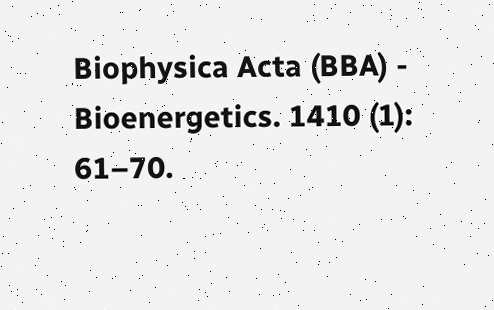Biophysica Acta (BBA) - Bioenergetics. 1410 (1): 61–70.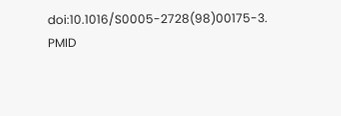doi:10.1016/S0005-2728(98)00175-3. PMID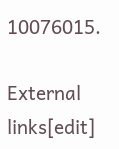10076015.

External links[edit]